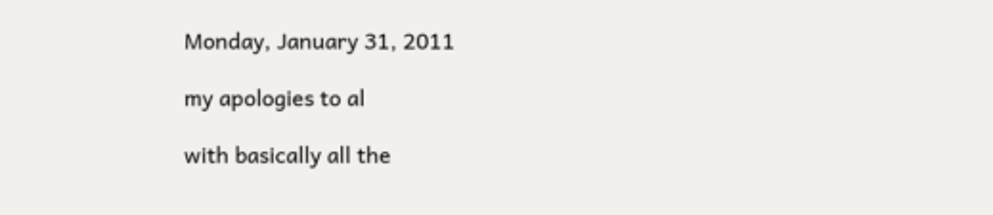Monday, January 31, 2011

my apologies to al

with basically all the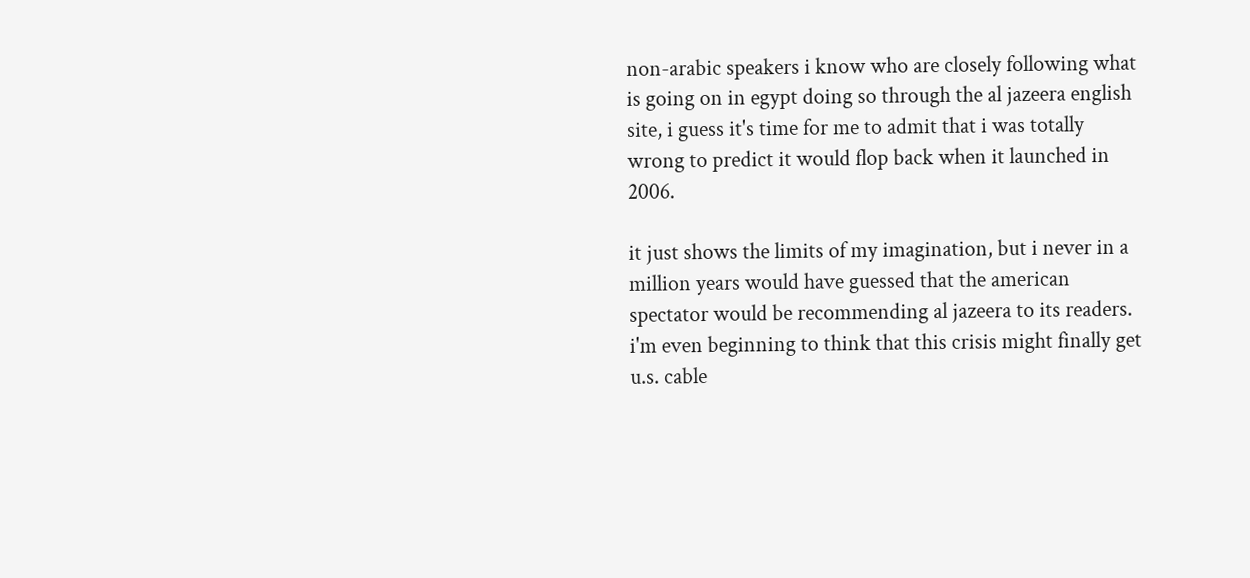non-arabic speakers i know who are closely following what is going on in egypt doing so through the al jazeera english site, i guess it's time for me to admit that i was totally wrong to predict it would flop back when it launched in 2006.

it just shows the limits of my imagination, but i never in a million years would have guessed that the american spectator would be recommending al jazeera to its readers. i'm even beginning to think that this crisis might finally get u.s. cable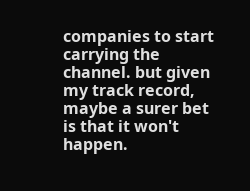companies to start carrying the channel. but given my track record, maybe a surer bet is that it won't happen.